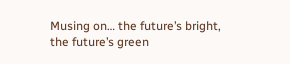Musing on… the future’s bright, the future’s green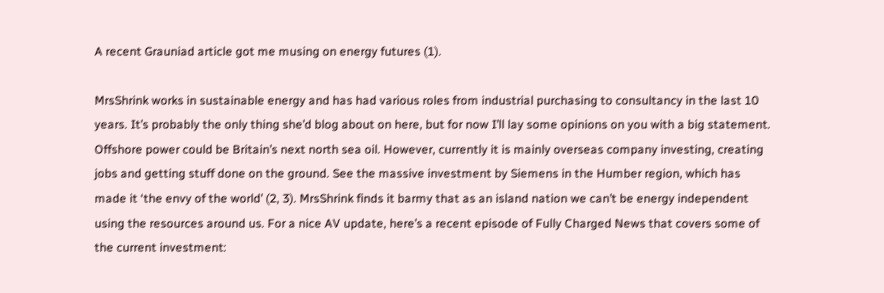A recent Grauniad article got me musing on energy futures (1).

MrsShrink works in sustainable energy and has had various roles from industrial purchasing to consultancy in the last 10 years. It’s probably the only thing she’d blog about on here, but for now I’ll lay some opinions on you with a big statement. Offshore power could be Britain’s next north sea oil. However, currently it is mainly overseas company investing, creating jobs and getting stuff done on the ground. See the massive investment by Siemens in the Humber region, which has made it ‘the envy of the world’ (2, 3). MrsShrink finds it barmy that as an island nation we can’t be energy independent using the resources around us. For a nice AV update, here’s a recent episode of Fully Charged News that covers some of the current investment: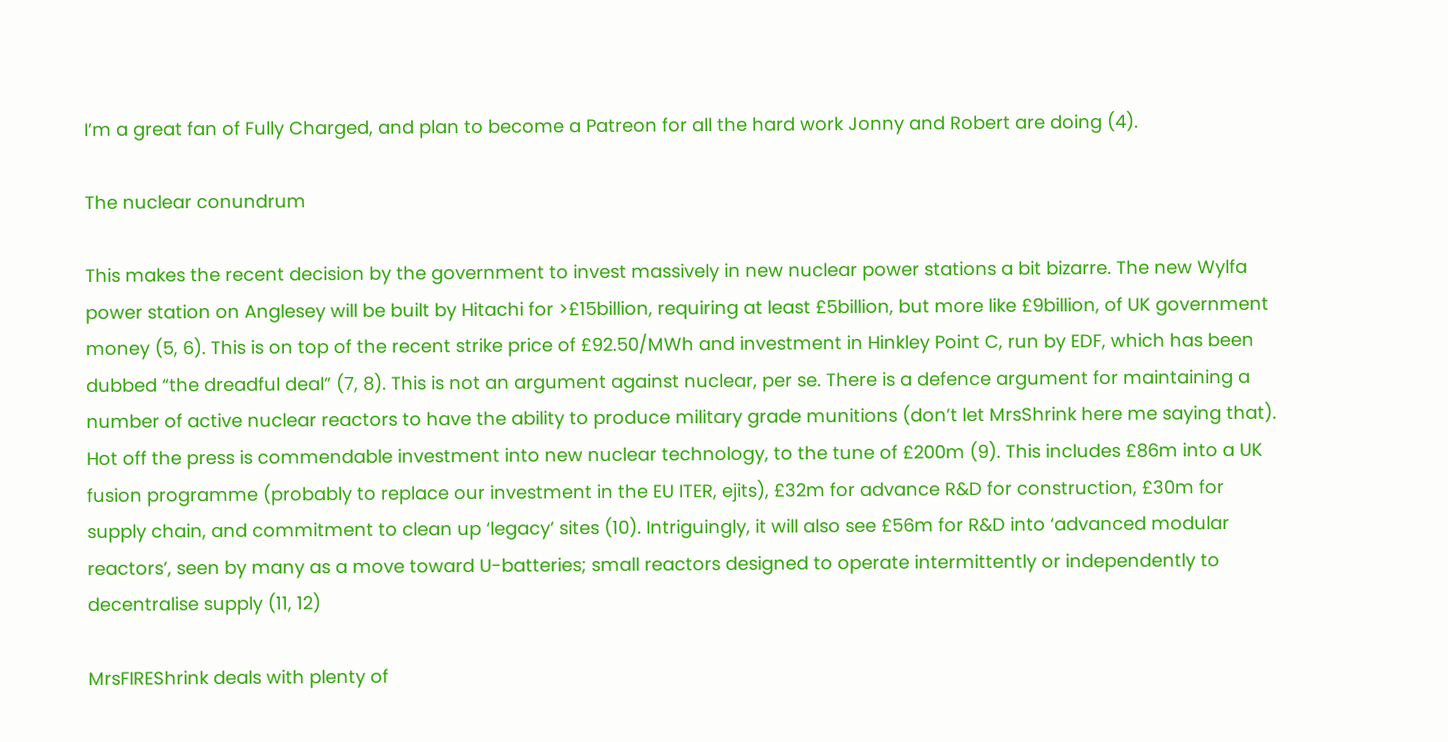I’m a great fan of Fully Charged, and plan to become a Patreon for all the hard work Jonny and Robert are doing (4).

The nuclear conundrum

This makes the recent decision by the government to invest massively in new nuclear power stations a bit bizarre. The new Wylfa power station on Anglesey will be built by Hitachi for >£15billion, requiring at least £5billion, but more like £9billion, of UK government money (5, 6). This is on top of the recent strike price of £92.50/MWh and investment in Hinkley Point C, run by EDF, which has been dubbed “the dreadful deal” (7, 8). This is not an argument against nuclear, per se. There is a defence argument for maintaining a number of active nuclear reactors to have the ability to produce military grade munitions (don’t let MrsShrink here me saying that). Hot off the press is commendable investment into new nuclear technology, to the tune of £200m (9). This includes £86m into a UK fusion programme (probably to replace our investment in the EU ITER, ejits), £32m for advance R&D for construction, £30m for supply chain, and commitment to clean up ‘legacy’ sites (10). Intriguingly, it will also see £56m for R&D into ‘advanced modular reactors’, seen by many as a move toward U-batteries; small reactors designed to operate intermittently or independently to decentralise supply (11, 12)

MrsFIREShrink deals with plenty of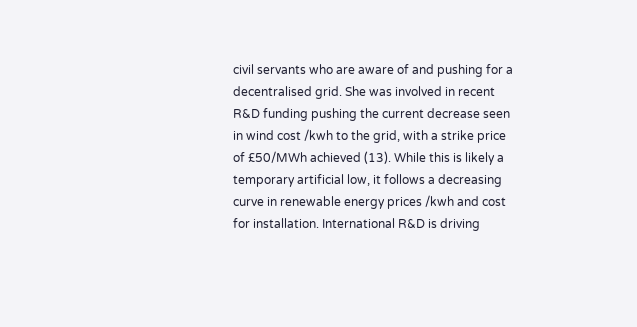civil servants who are aware of and pushing for a decentralised grid. She was involved in recent R&D funding pushing the current decrease seen in wind cost /kwh to the grid, with a strike price of £50/MWh achieved (13). While this is likely a temporary artificial low, it follows a decreasing curve in renewable energy prices /kwh and cost for installation. International R&D is driving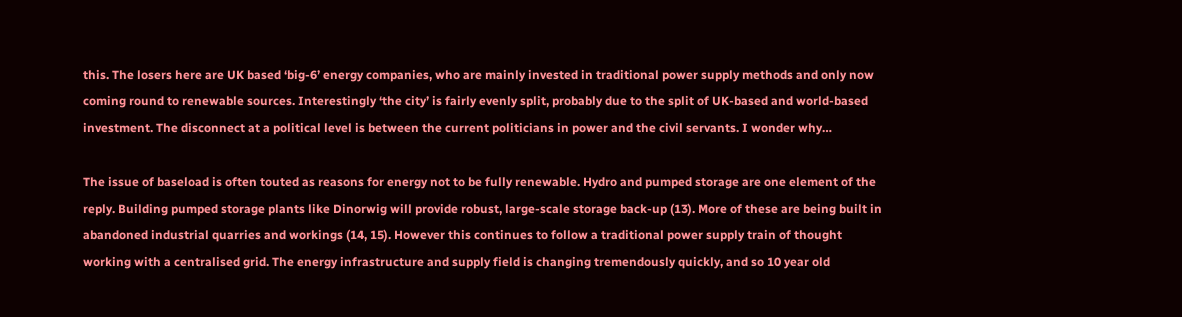this. The losers here are UK based ‘big-6’ energy companies, who are mainly invested in traditional power supply methods and only now coming round to renewable sources. Interestingly ‘the city’ is fairly evenly split, probably due to the split of UK-based and world-based investment. The disconnect at a political level is between the current politicians in power and the civil servants. I wonder why…

The issue of baseload is often touted as reasons for energy not to be fully renewable. Hydro and pumped storage are one element of the reply. Building pumped storage plants like Dinorwig will provide robust, large-scale storage back-up (13). More of these are being built in abandoned industrial quarries and workings (14, 15). However this continues to follow a traditional power supply train of thought working with a centralised grid. The energy infrastructure and supply field is changing tremendously quickly, and so 10 year old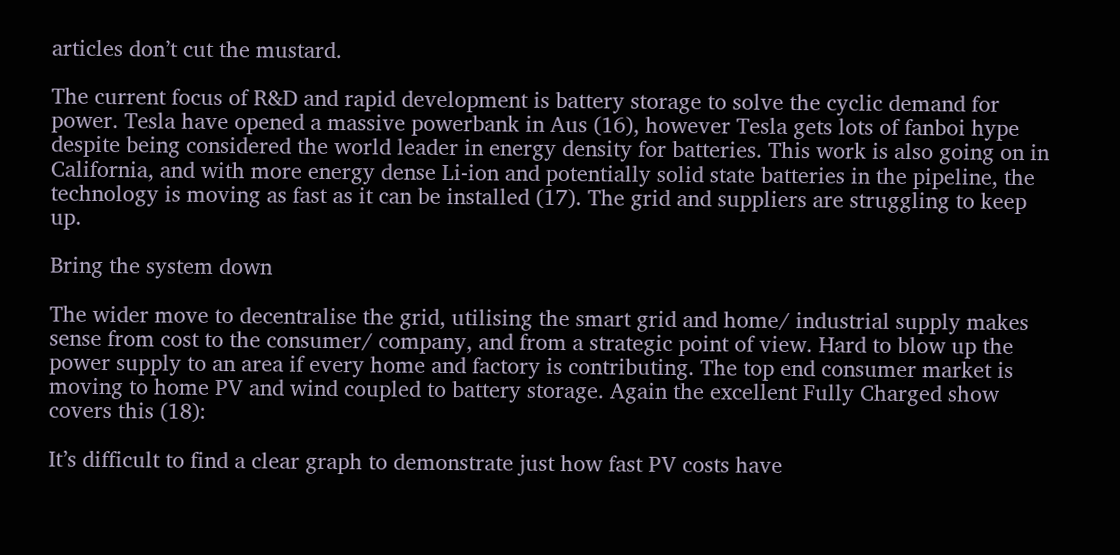articles don’t cut the mustard.

The current focus of R&D and rapid development is battery storage to solve the cyclic demand for power. Tesla have opened a massive powerbank in Aus (16), however Tesla gets lots of fanboi hype despite being considered the world leader in energy density for batteries. This work is also going on in California, and with more energy dense Li-ion and potentially solid state batteries in the pipeline, the technology is moving as fast as it can be installed (17). The grid and suppliers are struggling to keep up.

Bring the system down

The wider move to decentralise the grid, utilising the smart grid and home/ industrial supply makes sense from cost to the consumer/ company, and from a strategic point of view. Hard to blow up the power supply to an area if every home and factory is contributing. The top end consumer market is moving to home PV and wind coupled to battery storage. Again the excellent Fully Charged show covers this (18):

It’s difficult to find a clear graph to demonstrate just how fast PV costs have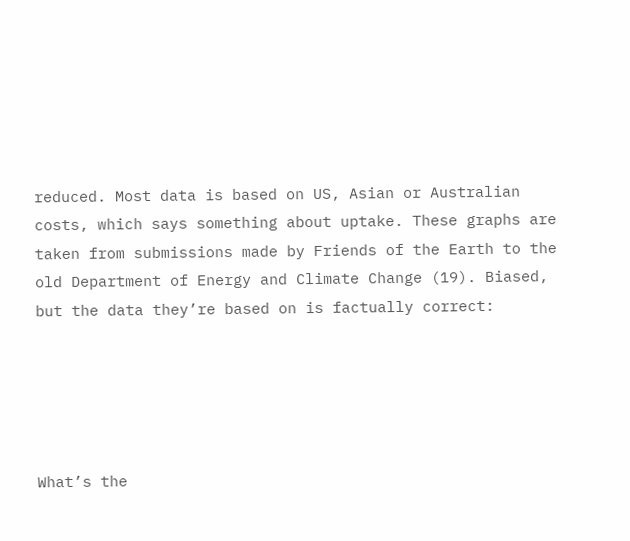reduced. Most data is based on US, Asian or Australian costs, which says something about uptake. These graphs are taken from submissions made by Friends of the Earth to the old Department of Energy and Climate Change (19). Biased, but the data they’re based on is factually correct:





What’s the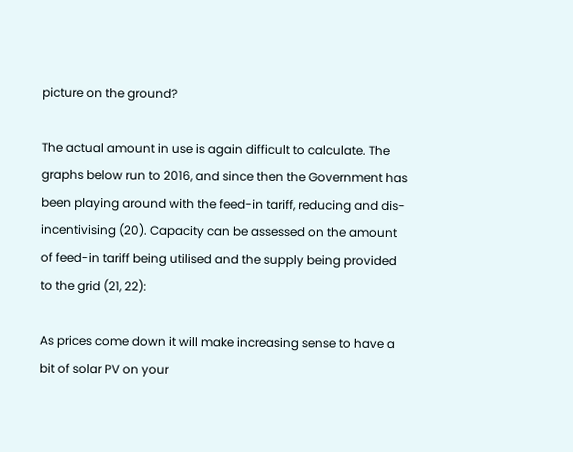picture on the ground?

The actual amount in use is again difficult to calculate. The graphs below run to 2016, and since then the Government has been playing around with the feed-in tariff, reducing and dis-incentivising (20). Capacity can be assessed on the amount of feed-in tariff being utilised and the supply being provided to the grid (21, 22):

As prices come down it will make increasing sense to have a bit of solar PV on your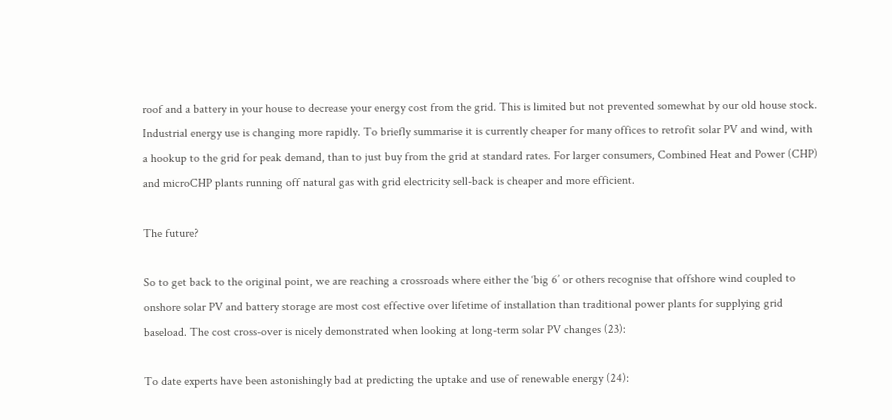roof and a battery in your house to decrease your energy cost from the grid. This is limited but not prevented somewhat by our old house stock. Industrial energy use is changing more rapidly. To briefly summarise it is currently cheaper for many offices to retrofit solar PV and wind, with a hookup to the grid for peak demand, than to just buy from the grid at standard rates. For larger consumers, Combined Heat and Power (CHP) and microCHP plants running off natural gas with grid electricity sell-back is cheaper and more efficient.

The future?

So to get back to the original point, we are reaching a crossroads where either the ‘big 6’ or others recognise that offshore wind coupled to onshore solar PV and battery storage are most cost effective over lifetime of installation than traditional power plants for supplying grid baseload. The cost cross-over is nicely demonstrated when looking at long-term solar PV changes (23):

To date experts have been astonishingly bad at predicting the uptake and use of renewable energy (24):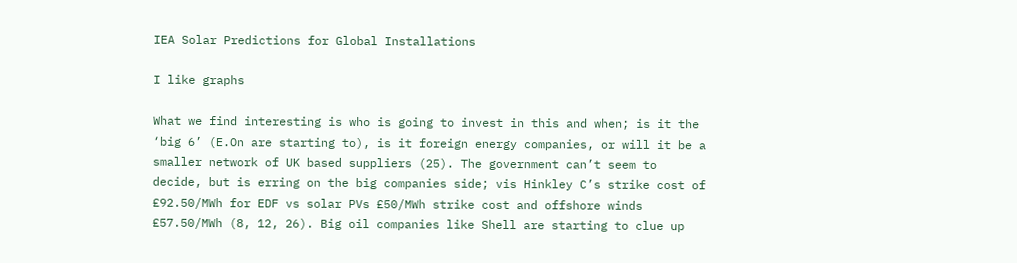IEA Solar Predictions for Global Installations

I like graphs

What we find interesting is who is going to invest in this and when; is it the ‘big 6’ (E.On are starting to), is it foreign energy companies, or will it be a smaller network of UK based suppliers (25). The government can’t seem to decide, but is erring on the big companies side; vis Hinkley C’s strike cost of £92.50/MWh for EDF vs solar PVs £50/MWh strike cost and offshore winds £57.50/MWh (8, 12, 26). Big oil companies like Shell are starting to clue up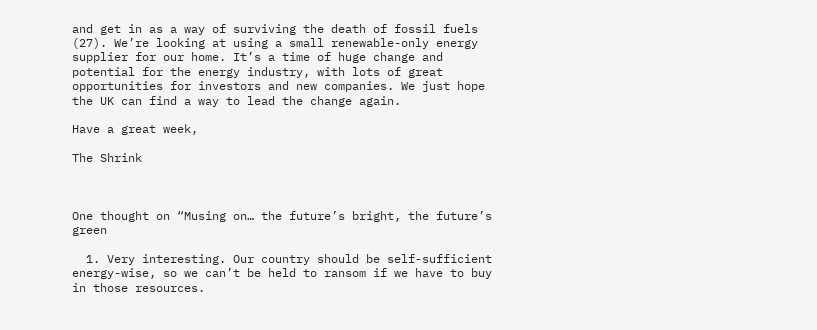and get in as a way of surviving the death of fossil fuels (27). We’re looking at using a small renewable-only energy supplier for our home. It’s a time of huge change and potential for the energy industry, with lots of great opportunities for investors and new companies. We just hope the UK can find a way to lead the change again.

Have a great week,

The Shrink



One thought on “Musing on… the future’s bright, the future’s green

  1. Very interesting. Our country should be self-sufficient energy-wise, so we can’t be held to ransom if we have to buy in those resources.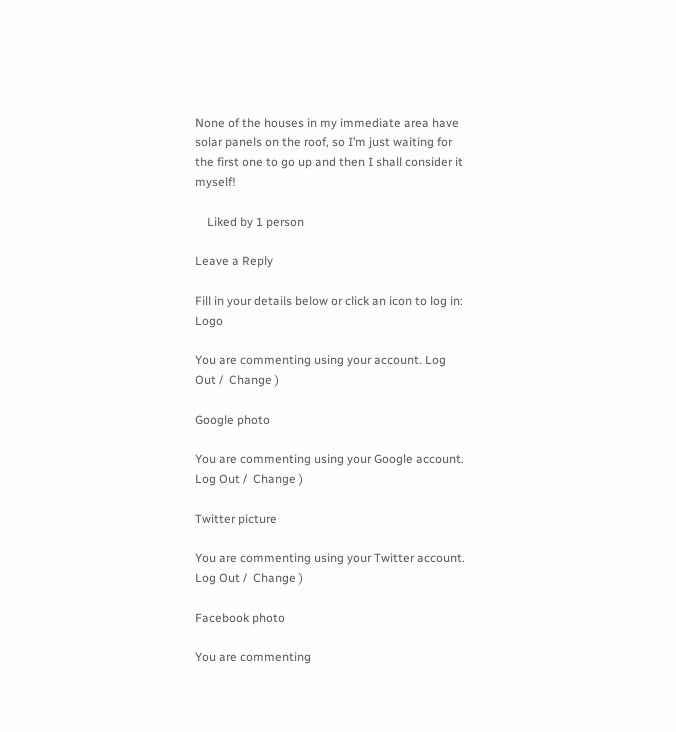None of the houses in my immediate area have solar panels on the roof, so I’m just waiting for the first one to go up and then I shall consider it myself!

    Liked by 1 person

Leave a Reply

Fill in your details below or click an icon to log in: Logo

You are commenting using your account. Log Out /  Change )

Google photo

You are commenting using your Google account. Log Out /  Change )

Twitter picture

You are commenting using your Twitter account. Log Out /  Change )

Facebook photo

You are commenting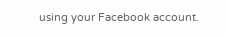using your Facebook account.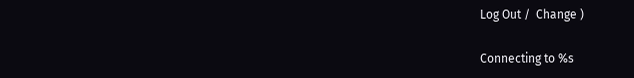Log Out /  Change )

Connecting to %s